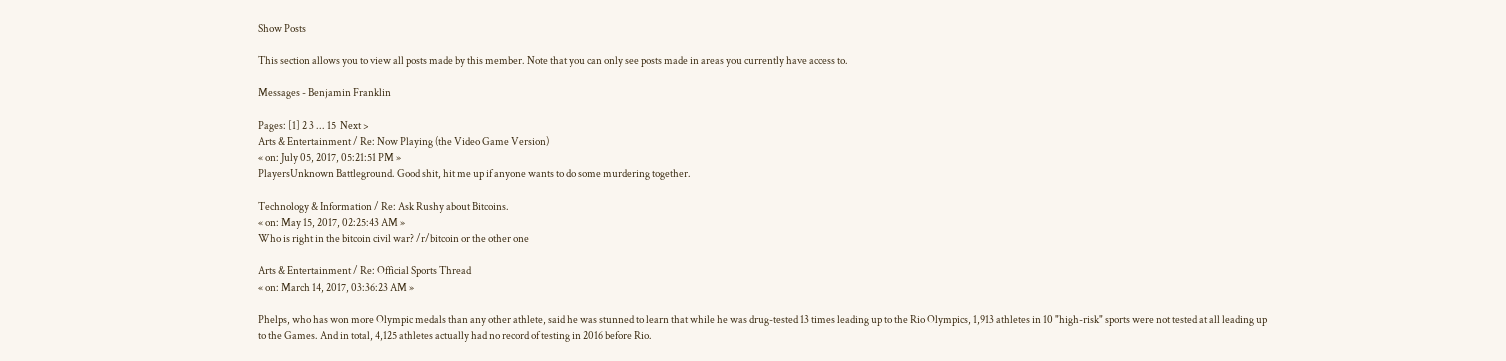Show Posts

This section allows you to view all posts made by this member. Note that you can only see posts made in areas you currently have access to.

Messages - Benjamin Franklin

Pages: [1] 2 3 ... 15  Next >
Arts & Entertainment / Re: Now Playing (the Video Game Version)
« on: July 05, 2017, 05:21:51 PM »
PlayersUnknown Battleground. Good shit, hit me up if anyone wants to do some murdering together.

Technology & Information / Re: Ask Rushy about Bitcoins.
« on: May 15, 2017, 02:25:43 AM »
Who is right in the bitcoin civil war? /r/bitcoin or the other one

Arts & Entertainment / Re: Official Sports Thread
« on: March 14, 2017, 03:36:23 AM »

Phelps, who has won more Olympic medals than any other athlete, said he was stunned to learn that while he was drug-tested 13 times leading up to the Rio Olympics, 1,913 athletes in 10 "high-risk" sports were not tested at all leading up to the Games. And in total, 4,125 athletes actually had no record of testing in 2016 before Rio.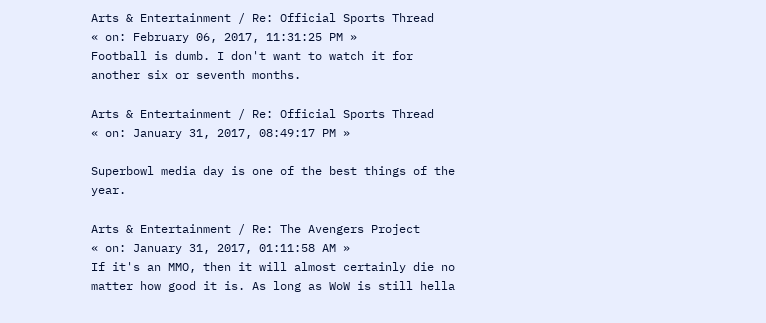Arts & Entertainment / Re: Official Sports Thread
« on: February 06, 2017, 11:31:25 PM »
Football is dumb. I don't want to watch it for another six or seventh months.

Arts & Entertainment / Re: Official Sports Thread
« on: January 31, 2017, 08:49:17 PM »

Superbowl media day is one of the best things of the year.

Arts & Entertainment / Re: The Avengers Project
« on: January 31, 2017, 01:11:58 AM »
If it's an MMO, then it will almost certainly die no matter how good it is. As long as WoW is still hella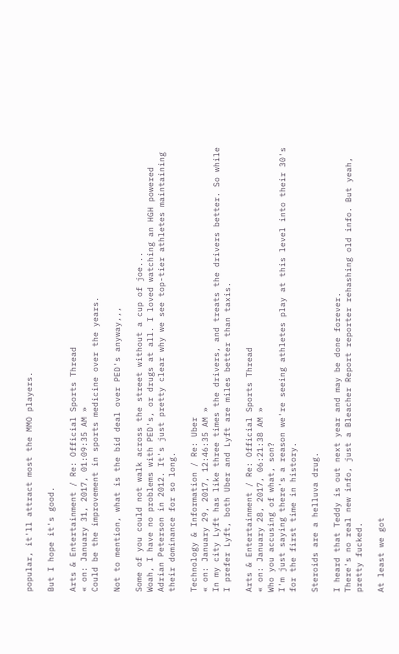popular, it'll attract most the MMO players.

But I hope it's good.

Arts & Entertainment / Re: Official Sports Thread
« on: January 31, 2017, 01:09:35 AM »
Could be the improvement in sports medicine over the years.

Not to mention, what is the bid deal over PED's anyway,,,

Some of you could not walk across the street without a cup of joe...
Woah, I have no problems with PED's, or drugs at all. I loved watching an HGH powered Adrian Peterson in 2012. It's just pretty clear why we see top-tier athletes maintaining their dominance for so long.

Technology & Information / Re: Uber
« on: January 29, 2017, 12:46:35 AM »
In my city Lyft has like three times the drivers, and treats the drivers better. So while I prefer Lyft, both Uber and Lyft are miles better than taxis.

Arts & Entertainment / Re: Official Sports Thread
« on: January 28, 2017, 06:21:38 AM »
Who you accusing of what, son?
I'm just saying there's a reason we're seeing athletes play at this level into their 30's for the first time in history.

Steroids are a helluva drug.

I heard that Teddy is out next year and may be done forever.
There's no real new info, just a Bleacher Report reporter rehashing old info. But yeah, pretty fucked.

At least we got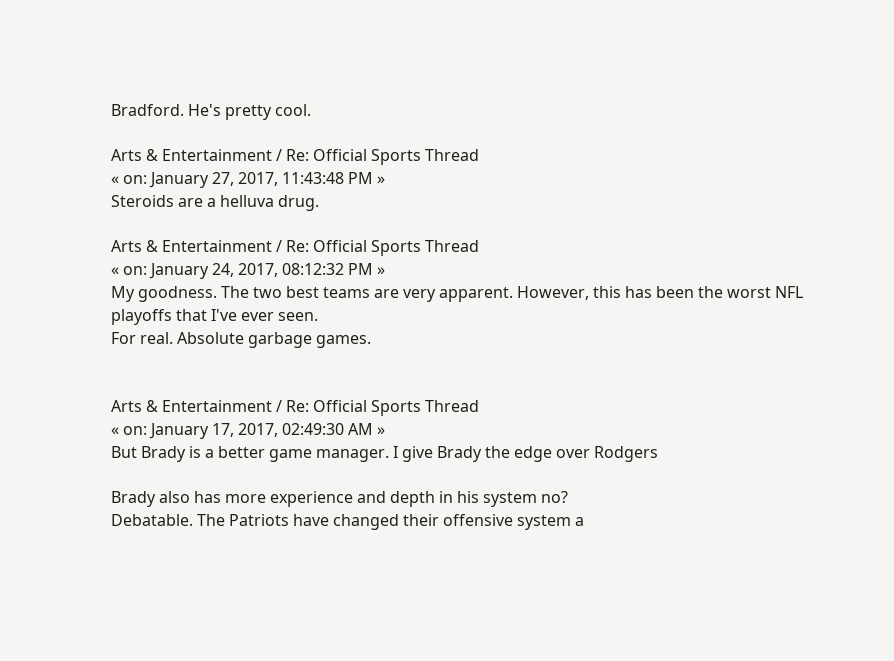Bradford. He's pretty cool.

Arts & Entertainment / Re: Official Sports Thread
« on: January 27, 2017, 11:43:48 PM »
Steroids are a helluva drug.

Arts & Entertainment / Re: Official Sports Thread
« on: January 24, 2017, 08:12:32 PM »
My goodness. The two best teams are very apparent. However, this has been the worst NFL playoffs that I've ever seen.
For real. Absolute garbage games.


Arts & Entertainment / Re: Official Sports Thread
« on: January 17, 2017, 02:49:30 AM »
But Brady is a better game manager. I give Brady the edge over Rodgers

Brady also has more experience and depth in his system no?
Debatable. The Patriots have changed their offensive system a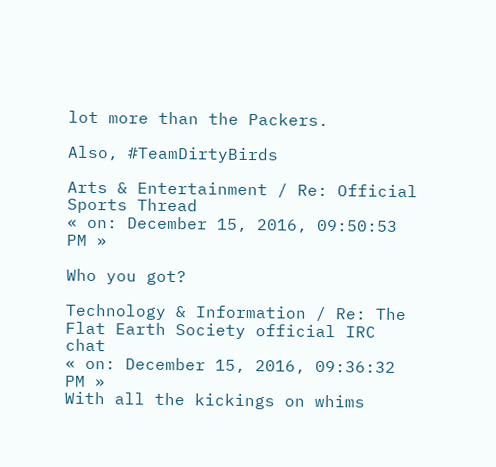lot more than the Packers.

Also, #TeamDirtyBirds

Arts & Entertainment / Re: Official Sports Thread
« on: December 15, 2016, 09:50:53 PM »

Who you got?

Technology & Information / Re: The Flat Earth Society official IRC chat
« on: December 15, 2016, 09:36:32 PM »
With all the kickings on whims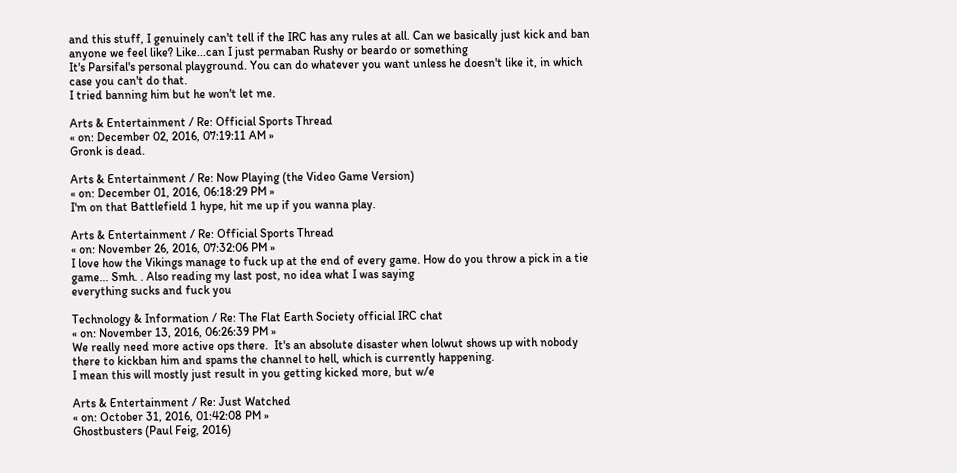and this stuff, I genuinely can't tell if the IRC has any rules at all. Can we basically just kick and ban anyone we feel like? Like...can I just permaban Rushy or beardo or something
It's Parsifal's personal playground. You can do whatever you want unless he doesn't like it, in which case you can't do that.
I tried banning him but he won't let me.

Arts & Entertainment / Re: Official Sports Thread
« on: December 02, 2016, 07:19:11 AM »
Gronk is dead.

Arts & Entertainment / Re: Now Playing (the Video Game Version)
« on: December 01, 2016, 06:18:29 PM »
I'm on that Battlefield 1 hype, hit me up if you wanna play.

Arts & Entertainment / Re: Official Sports Thread
« on: November 26, 2016, 07:32:06 PM »
I love how the Vikings manage to fuck up at the end of every game. How do you throw a pick in a tie game... Smh. . Also reading my last post, no idea what I was saying
everything sucks and fuck you

Technology & Information / Re: The Flat Earth Society official IRC chat
« on: November 13, 2016, 06:26:39 PM »
We really need more active ops there.  It's an absolute disaster when lolwut shows up with nobody there to kickban him and spams the channel to hell, which is currently happening.
I mean this will mostly just result in you getting kicked more, but w/e

Arts & Entertainment / Re: Just Watched
« on: October 31, 2016, 01:42:08 PM »
Ghostbusters (Paul Feig, 2016)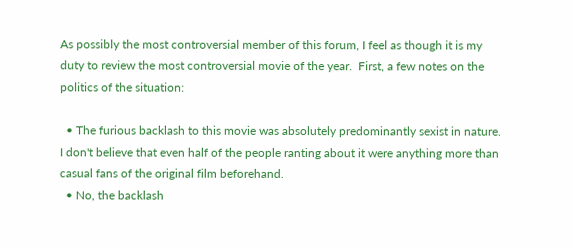As possibly the most controversial member of this forum, I feel as though it is my duty to review the most controversial movie of the year.  First, a few notes on the politics of the situation:

  • The furious backlash to this movie was absolutely predominantly sexist in nature.  I don't believe that even half of the people ranting about it were anything more than casual fans of the original film beforehand.
  • No, the backlash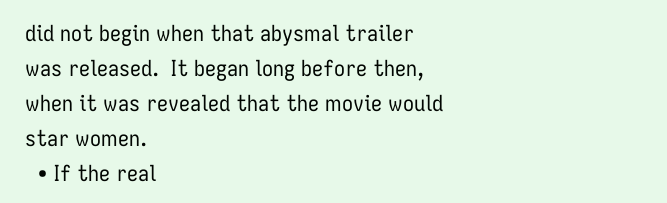did not begin when that abysmal trailer was released.  It began long before then, when it was revealed that the movie would star women.
  • If the real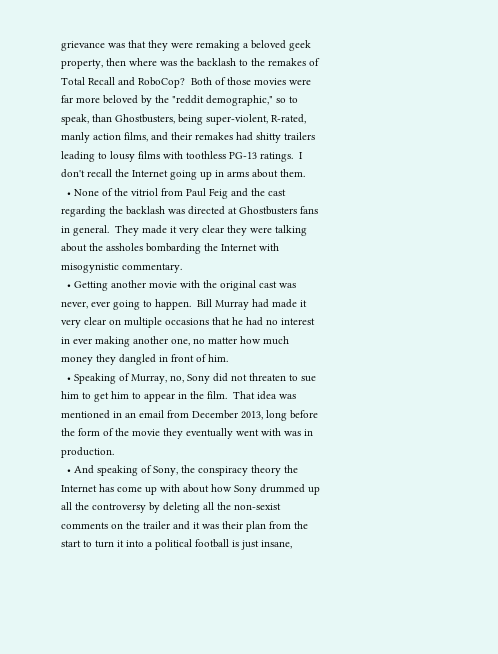grievance was that they were remaking a beloved geek property, then where was the backlash to the remakes of Total Recall and RoboCop?  Both of those movies were far more beloved by the "reddit demographic," so to speak, than Ghostbusters, being super-violent, R-rated, manly action films, and their remakes had shitty trailers leading to lousy films with toothless PG-13 ratings.  I don't recall the Internet going up in arms about them.
  • None of the vitriol from Paul Feig and the cast regarding the backlash was directed at Ghostbusters fans in general.  They made it very clear they were talking about the assholes bombarding the Internet with misogynistic commentary.
  • Getting another movie with the original cast was never, ever going to happen.  Bill Murray had made it very clear on multiple occasions that he had no interest in ever making another one, no matter how much money they dangled in front of him.
  • Speaking of Murray, no, Sony did not threaten to sue him to get him to appear in the film.  That idea was mentioned in an email from December 2013, long before the form of the movie they eventually went with was in production.
  • And speaking of Sony, the conspiracy theory the Internet has come up with about how Sony drummed up all the controversy by deleting all the non-sexist comments on the trailer and it was their plan from the start to turn it into a political football is just insane,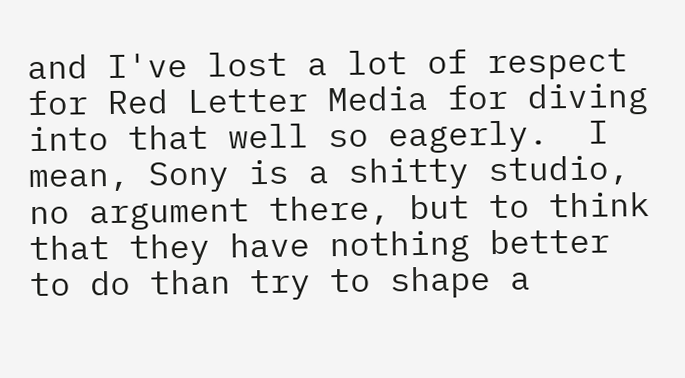and I've lost a lot of respect for Red Letter Media for diving into that well so eagerly.  I mean, Sony is a shitty studio, no argument there, but to think that they have nothing better to do than try to shape a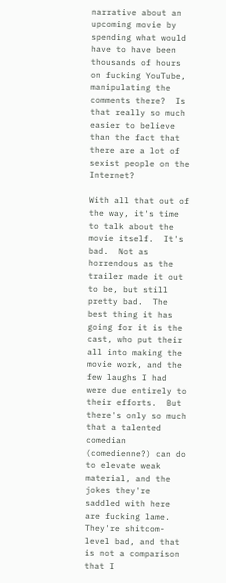narrative about an upcoming movie by spending what would have to have been thousands of hours on fucking YouTube, manipulating the comments there?  Is that really so much easier to believe than the fact that there are a lot of sexist people on the Internet?

With all that out of the way, it's time to talk about the movie itself.  It's bad.  Not as horrendous as the trailer made it out to be, but still pretty bad.  The best thing it has going for it is the cast, who put their all into making the movie work, and the few laughs I had were due entirely to their efforts.  But there's only so much that a talented comedian (comedienne?) can do to elevate weak material, and the jokes they're saddled with here are fucking lame.  They're shitcom-level bad, and that is not a comparison that I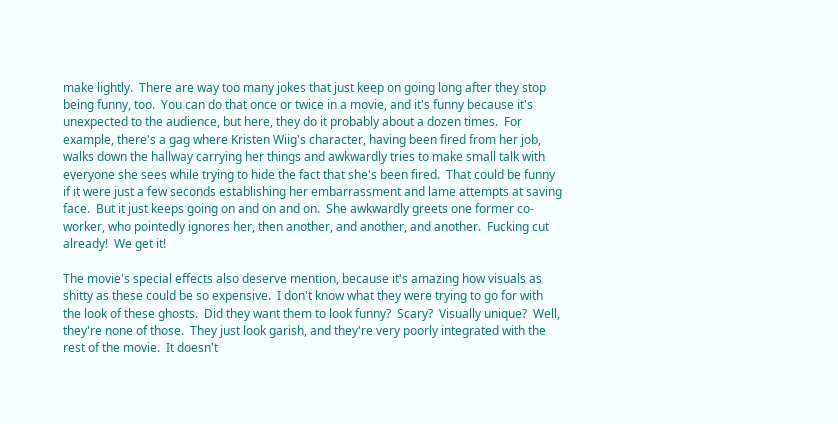make lightly.  There are way too many jokes that just keep on going long after they stop being funny, too.  You can do that once or twice in a movie, and it's funny because it's unexpected to the audience, but here, they do it probably about a dozen times.  For example, there's a gag where Kristen Wiig's character, having been fired from her job, walks down the hallway carrying her things and awkwardly tries to make small talk with everyone she sees while trying to hide the fact that she's been fired.  That could be funny if it were just a few seconds establishing her embarrassment and lame attempts at saving face.  But it just keeps going on and on and on.  She awkwardly greets one former co-worker, who pointedly ignores her, then another, and another, and another.  Fucking cut already!  We get it!

The movie's special effects also deserve mention, because it's amazing how visuals as shitty as these could be so expensive.  I don't know what they were trying to go for with the look of these ghosts.  Did they want them to look funny?  Scary?  Visually unique?  Well, they're none of those.  They just look garish, and they're very poorly integrated with the rest of the movie.  It doesn't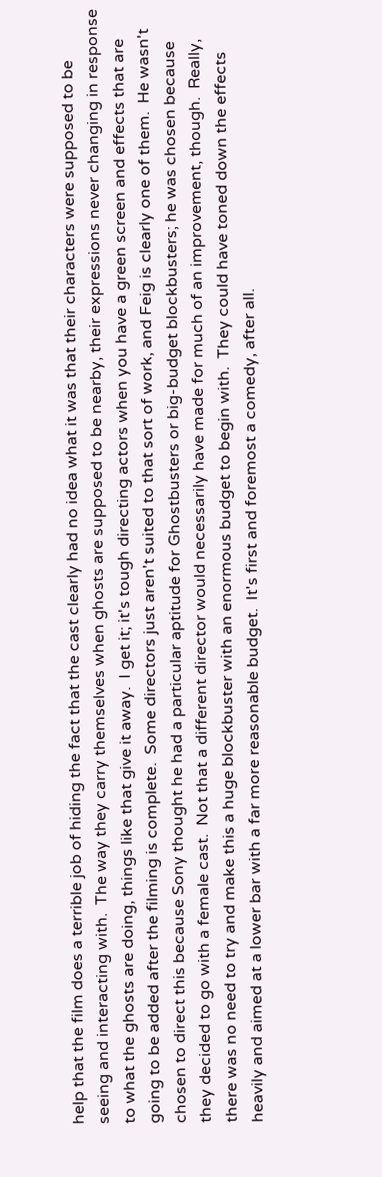help that the film does a terrible job of hiding the fact that the cast clearly had no idea what it was that their characters were supposed to be seeing and interacting with.  The way they carry themselves when ghosts are supposed to be nearby, their expressions never changing in response to what the ghosts are doing, things like that give it away.  I get it; it's tough directing actors when you have a green screen and effects that are going to be added after the filming is complete.  Some directors just aren't suited to that sort of work, and Feig is clearly one of them.  He wasn't chosen to direct this because Sony thought he had a particular aptitude for Ghostbusters or big-budget blockbusters; he was chosen because they decided to go with a female cast.  Not that a different director would necessarily have made for much of an improvement, though.  Really, there was no need to try and make this a huge blockbuster with an enormous budget to begin with.  They could have toned down the effects heavily and aimed at a lower bar with a far more reasonable budget.  It's first and foremost a comedy, after all.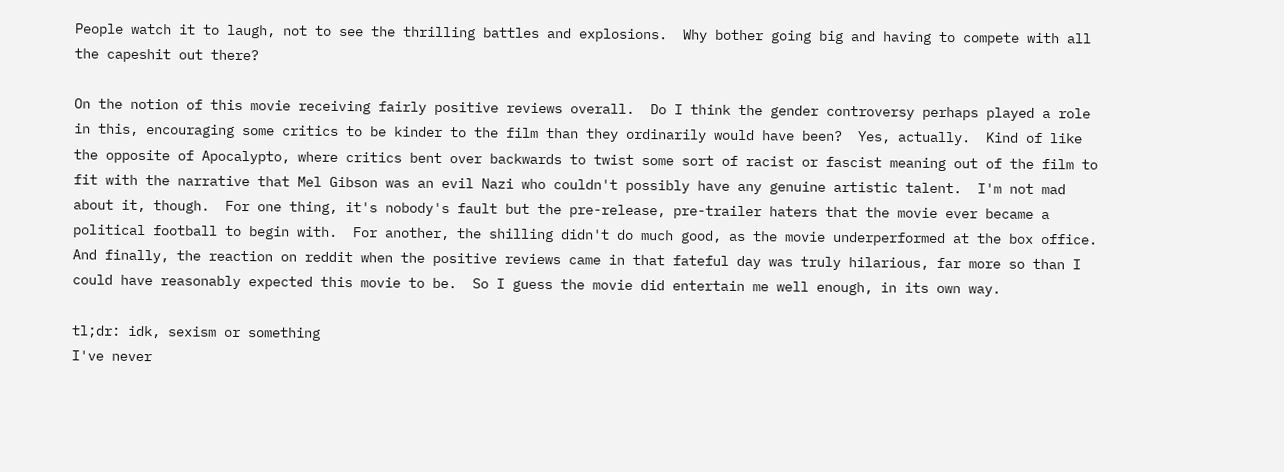People watch it to laugh, not to see the thrilling battles and explosions.  Why bother going big and having to compete with all the capeshit out there?

On the notion of this movie receiving fairly positive reviews overall.  Do I think the gender controversy perhaps played a role in this, encouraging some critics to be kinder to the film than they ordinarily would have been?  Yes, actually.  Kind of like the opposite of Apocalypto, where critics bent over backwards to twist some sort of racist or fascist meaning out of the film to fit with the narrative that Mel Gibson was an evil Nazi who couldn't possibly have any genuine artistic talent.  I'm not mad about it, though.  For one thing, it's nobody's fault but the pre-release, pre-trailer haters that the movie ever became a political football to begin with.  For another, the shilling didn't do much good, as the movie underperformed at the box office.  And finally, the reaction on reddit when the positive reviews came in that fateful day was truly hilarious, far more so than I could have reasonably expected this movie to be.  So I guess the movie did entertain me well enough, in its own way.

tl;dr: idk, sexism or something
I've never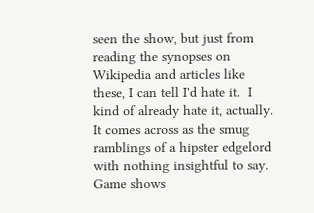seen the show, but just from reading the synopses on Wikipedia and articles like these, I can tell I'd hate it.  I kind of already hate it, actually.  It comes across as the smug ramblings of a hipster edgelord with nothing insightful to say.  Game shows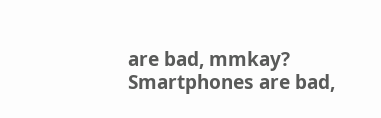are bad, mmkay?  Smartphones are bad,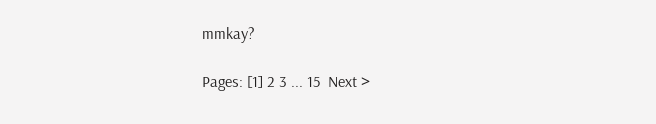mmkay?

Pages: [1] 2 3 ... 15  Next >